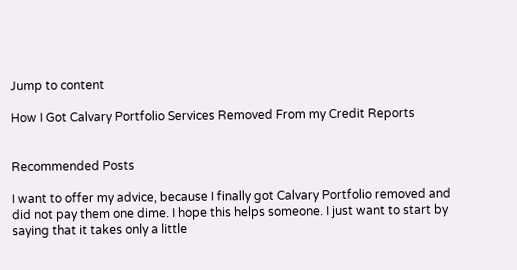Jump to content

How I Got Calvary Portfolio Services Removed From my Credit Reports


Recommended Posts

I want to offer my advice, because I finally got Calvary Portfolio removed and did not pay them one dime. I hope this helps someone. I just want to start by saying that it takes only a little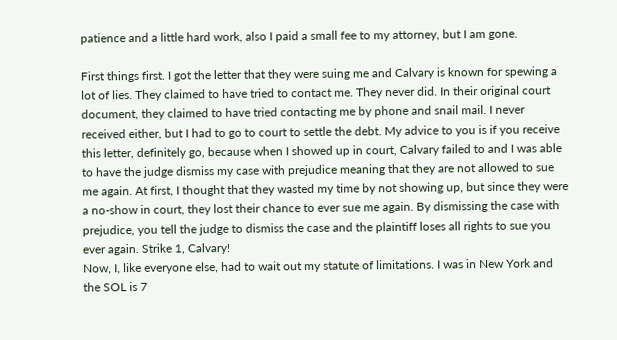patience and a little hard work, also I paid a small fee to my attorney, but I am gone.

First things first. I got the letter that they were suing me and Calvary is known for spewing a lot of lies. They claimed to have tried to contact me. They never did. In their original court document, they claimed to have tried contacting me by phone and snail mail. I never received either, but I had to go to court to settle the debt. My advice to you is if you receive this letter, definitely go, because when I showed up in court, Calvary failed to and I was able to have the judge dismiss my case with prejudice meaning that they are not allowed to sue me again. At first, I thought that they wasted my time by not showing up, but since they were a no-show in court, they lost their chance to ever sue me again. By dismissing the case with prejudice, you tell the judge to dismiss the case and the plaintiff loses all rights to sue you ever again. Strike 1, Calvary!
Now, I, like everyone else, had to wait out my statute of limitations. I was in New York and the SOL is 7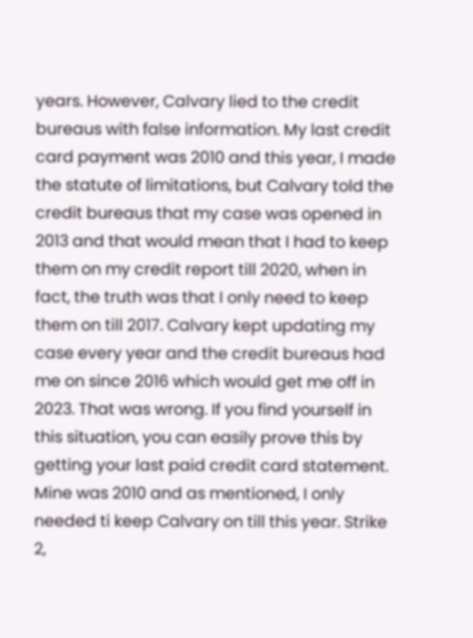years. However, Calvary lied to the credit bureaus with false information. My last credit card payment was 2010 and this year, I made the statute of limitations, but Calvary told the credit bureaus that my case was opened in 2013 and that would mean that I had to keep them on my credit report till 2020, when in fact, the truth was that I only need to keep them on till 2017. Calvary kept updating my case every year and the credit bureaus had me on since 2016 which would get me off in 2023. That was wrong. If you find yourself in this situation, you can easily prove this by getting your last paid credit card statement. Mine was 2010 and as mentioned, I only needed ti keep Calvary on till this year. Strike 2,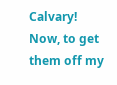Calvary!
Now, to get them off my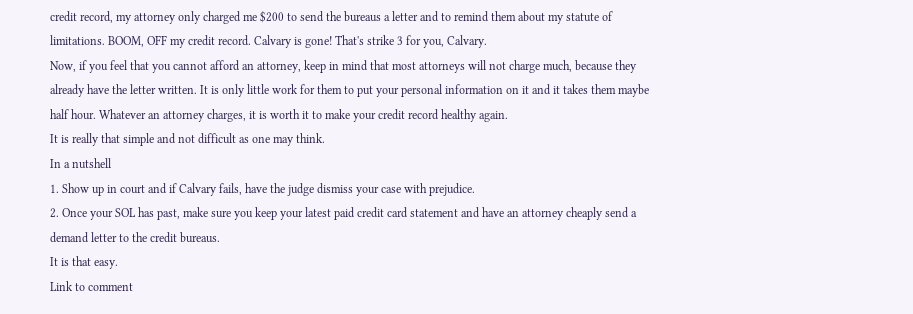credit record, my attorney only charged me $200 to send the bureaus a letter and to remind them about my statute of limitations. BOOM, OFF my credit record. Calvary is gone! That's strike 3 for you, Calvary.
Now, if you feel that you cannot afford an attorney, keep in mind that most attorneys will not charge much, because they already have the letter written. It is only little work for them to put your personal information on it and it takes them maybe half hour. Whatever an attorney charges, it is worth it to make your credit record healthy again.
It is really that simple and not difficult as one may think.
In a nutshell
1. Show up in court and if Calvary fails, have the judge dismiss your case with prejudice.
2. Once your SOL has past, make sure you keep your latest paid credit card statement and have an attorney cheaply send a demand letter to the credit bureaus.
It is that easy.
Link to comment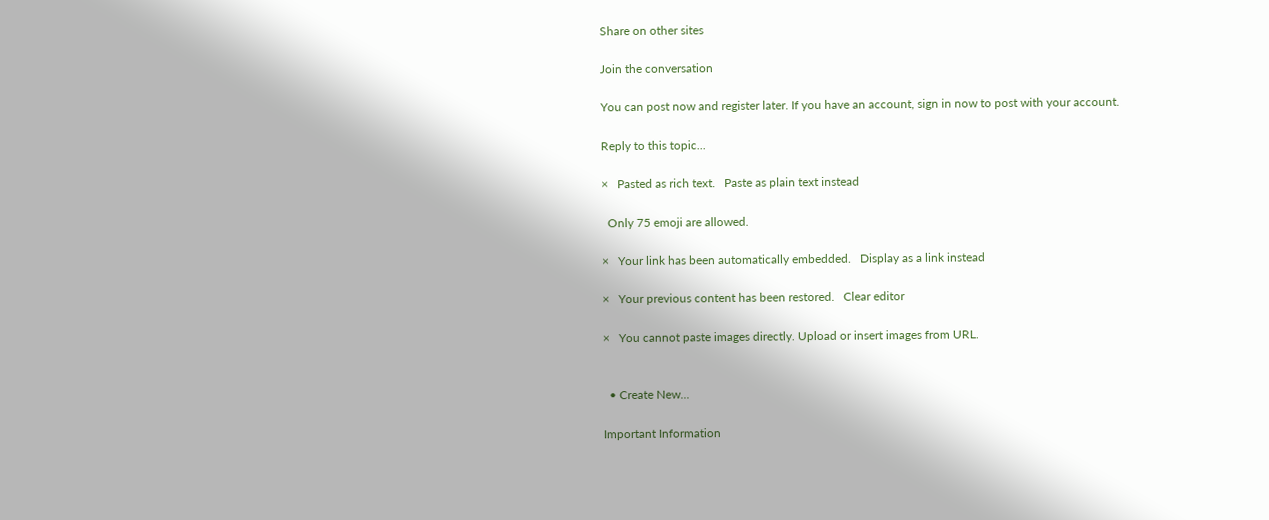Share on other sites

Join the conversation

You can post now and register later. If you have an account, sign in now to post with your account.

Reply to this topic...

×   Pasted as rich text.   Paste as plain text instead

  Only 75 emoji are allowed.

×   Your link has been automatically embedded.   Display as a link instead

×   Your previous content has been restored.   Clear editor

×   You cannot paste images directly. Upload or insert images from URL.


  • Create New...

Important Information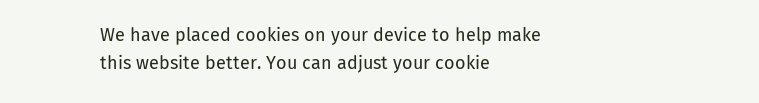We have placed cookies on your device to help make this website better. You can adjust your cookie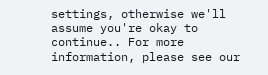settings, otherwise we'll assume you're okay to continue.. For more information, please see our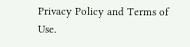Privacy Policy and Terms of Use.